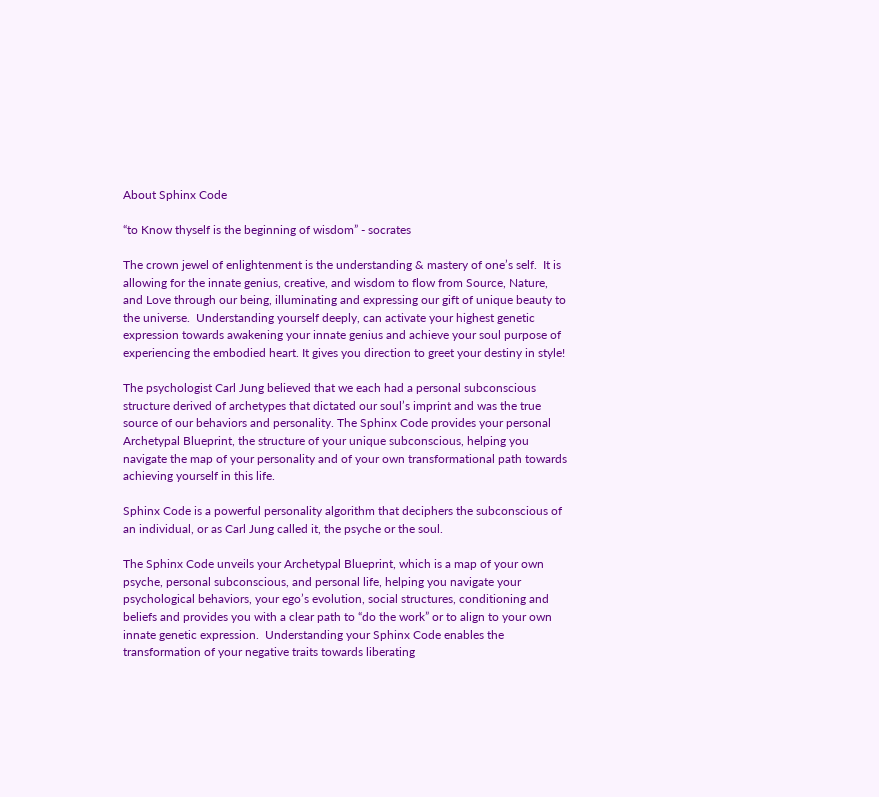About Sphinx Code

“to Know thyself is the beginning of wisdom” - socrates

The crown jewel of enlightenment is the understanding & mastery of one’s self.  It is allowing for the innate genius, creative, and wisdom to flow from Source, Nature, and Love through our being, illuminating and expressing our gift of unique beauty to the universe.  Understanding yourself deeply, can activate your highest genetic expression towards awakening your innate genius and achieve your soul purpose of experiencing the embodied heart. It gives you direction to greet your destiny in style!

The psychologist Carl Jung believed that we each had a personal subconscious structure derived of archetypes that dictated our soul’s imprint and was the true source of our behaviors and personality. The Sphinx Code provides your personal Archetypal Blueprint, the structure of your unique subconscious, helping you navigate the map of your personality and of your own transformational path towards achieving yourself in this life.

Sphinx Code is a powerful personality algorithm that deciphers the subconscious of an individual, or as Carl Jung called it, the psyche or the soul.

The Sphinx Code unveils your Archetypal Blueprint, which is a map of your own psyche, personal subconscious, and personal life, helping you navigate your psychological behaviors, your ego’s evolution, social structures, conditioning and beliefs and provides you with a clear path to “do the work” or to align to your own innate genetic expression.  Understanding your Sphinx Code enables the transformation of your negative traits towards liberating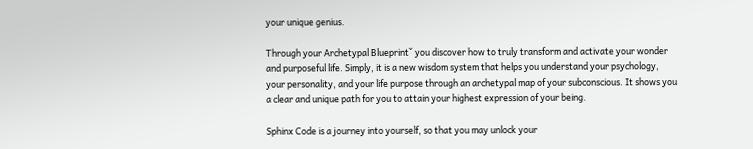your unique genius.

Through your Archetypal Blueprintˇ you discover how to truly transform and activate your wonder and purposeful life. Simply, it is a new wisdom system that helps you understand your psychology, your personality, and your life purpose through an archetypal map of your subconscious. It shows you a clear and unique path for you to attain your highest expression of your being.

Sphinx Code is a journey into yourself, so that you may unlock your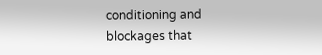conditioning and blockages that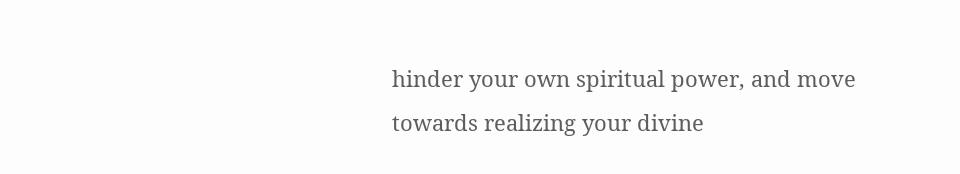hinder your own spiritual power, and move towards realizing your divine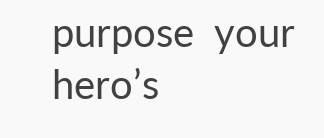purpose  your hero’s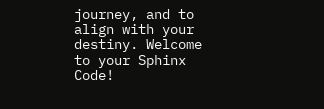journey, and to align with your destiny. Welcome to your Sphinx Code!